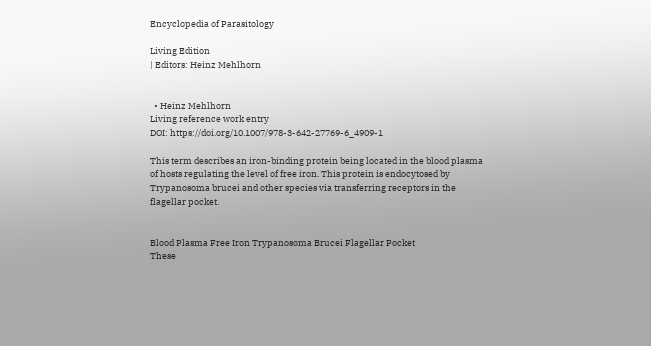Encyclopedia of Parasitology

Living Edition
| Editors: Heinz Mehlhorn


  • Heinz Mehlhorn
Living reference work entry
DOI: https://doi.org/10.1007/978-3-642-27769-6_4909-1

This term describes an iron-binding protein being located in the blood plasma of hosts regulating the level of free iron. This protein is endocytosed by Trypanosoma brucei and other species via transferring receptors in the flagellar pocket.


Blood Plasma Free Iron Trypanosoma Brucei Flagellar Pocket
These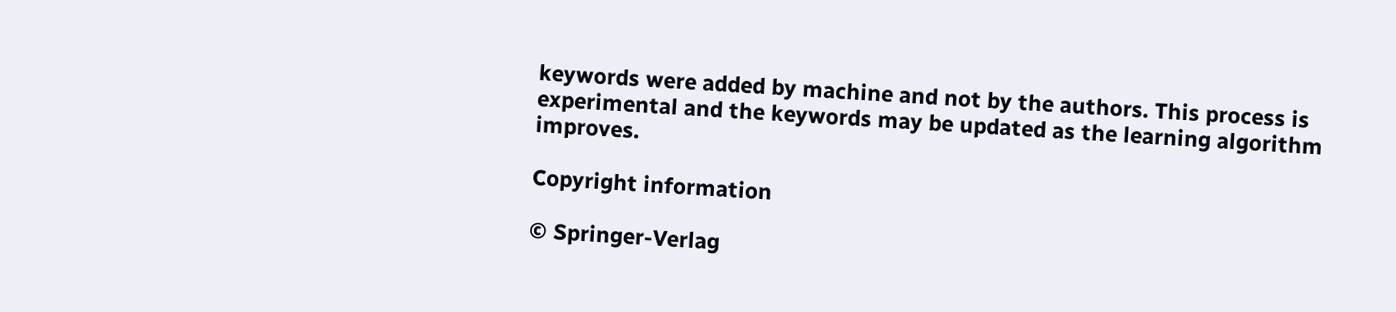keywords were added by machine and not by the authors. This process is experimental and the keywords may be updated as the learning algorithm improves.

Copyright information

© Springer-Verlag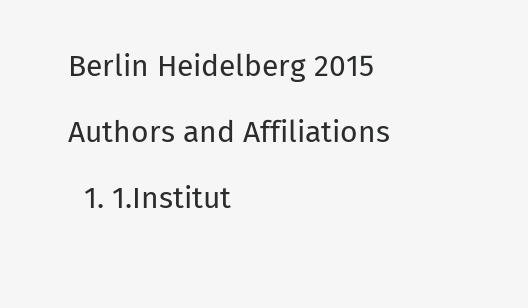Berlin Heidelberg 2015

Authors and Affiliations

  1. 1.Institut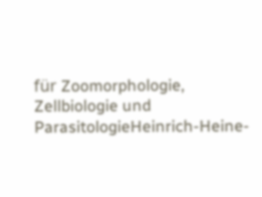für Zoomorphologie, Zellbiologie und ParasitologieHeinrich-Heine-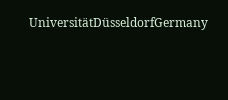UniversitätDüsseldorfGermany